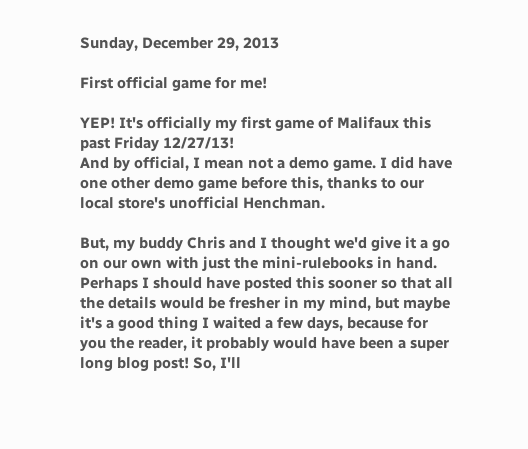Sunday, December 29, 2013

First official game for me!

YEP! It's officially my first game of Malifaux this past Friday 12/27/13!
And by official, I mean not a demo game. I did have one other demo game before this, thanks to our local store's unofficial Henchman.

But, my buddy Chris and I thought we'd give it a go on our own with just the mini-rulebooks in hand.
Perhaps I should have posted this sooner so that all the details would be fresher in my mind, but maybe it's a good thing I waited a few days, because for you the reader, it probably would have been a super long blog post! So, I'll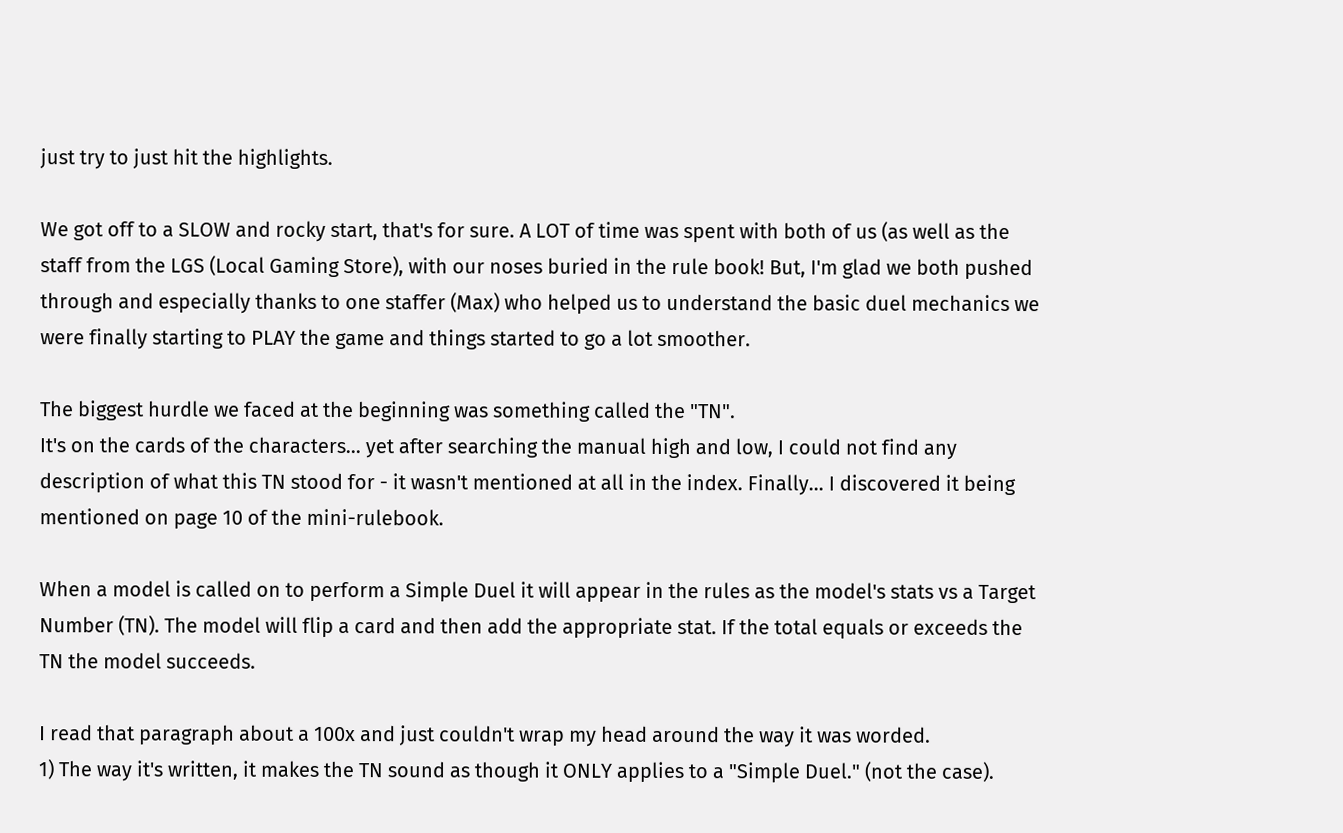just try to just hit the highlights.

We got off to a SLOW and rocky start, that's for sure. A LOT of time was spent with both of us (as well as the staff from the LGS (Local Gaming Store), with our noses buried in the rule book! But, I'm glad we both pushed through and especially thanks to one staffer (Max) who helped us to understand the basic duel mechanics we were finally starting to PLAY the game and things started to go a lot smoother.

The biggest hurdle we faced at the beginning was something called the "TN".
It's on the cards of the characters... yet after searching the manual high and low, I could not find any description of what this TN stood for - it wasn't mentioned at all in the index. Finally... I discovered it being mentioned on page 10 of the mini-rulebook.

When a model is called on to perform a Simple Duel it will appear in the rules as the model's stats vs a Target Number (TN). The model will flip a card and then add the appropriate stat. If the total equals or exceeds the TN the model succeeds.

I read that paragraph about a 100x and just couldn't wrap my head around the way it was worded.
1) The way it's written, it makes the TN sound as though it ONLY applies to a "Simple Duel." (not the case).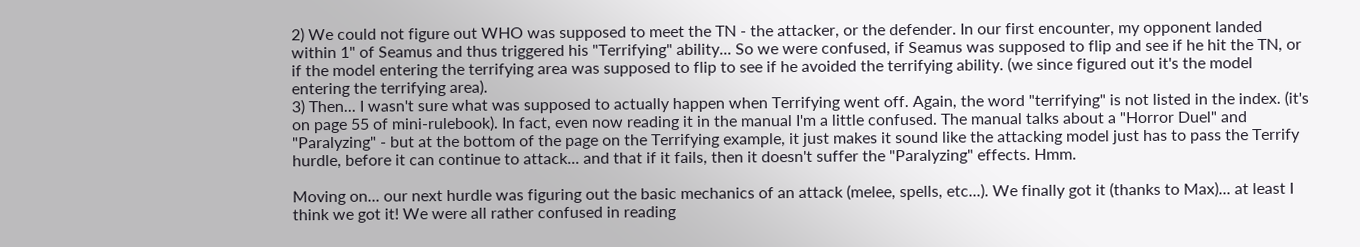2) We could not figure out WHO was supposed to meet the TN - the attacker, or the defender. In our first encounter, my opponent landed within 1" of Seamus and thus triggered his "Terrifying" ability... So we were confused, if Seamus was supposed to flip and see if he hit the TN, or if the model entering the terrifying area was supposed to flip to see if he avoided the terrifying ability. (we since figured out it's the model entering the terrifying area).
3) Then... I wasn't sure what was supposed to actually happen when Terrifying went off. Again, the word "terrifying" is not listed in the index. (it's on page 55 of mini-rulebook). In fact, even now reading it in the manual I'm a little confused. The manual talks about a "Horror Duel" and "Paralyzing" - but at the bottom of the page on the Terrifying example, it just makes it sound like the attacking model just has to pass the Terrify hurdle, before it can continue to attack... and that if it fails, then it doesn't suffer the "Paralyzing" effects. Hmm.

Moving on... our next hurdle was figuring out the basic mechanics of an attack (melee, spells, etc...). We finally got it (thanks to Max)... at least I think we got it! We were all rather confused in reading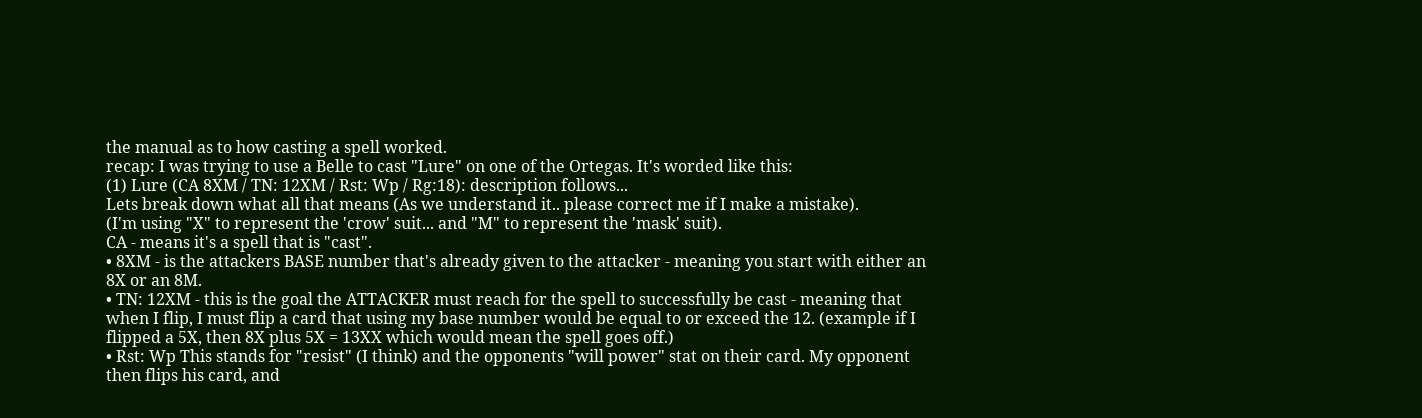the manual as to how casting a spell worked.
recap: I was trying to use a Belle to cast "Lure" on one of the Ortegas. It's worded like this:
(1) Lure (CA 8XM / TN: 12XM / Rst: Wp / Rg:18): description follows...
Lets break down what all that means (As we understand it.. please correct me if I make a mistake).
(I'm using "X" to represent the 'crow' suit... and "M" to represent the 'mask' suit).
CA - means it's a spell that is "cast".
• 8XM - is the attackers BASE number that's already given to the attacker - meaning you start with either an 8X or an 8M.
• TN: 12XM - this is the goal the ATTACKER must reach for the spell to successfully be cast - meaning that when I flip, I must flip a card that using my base number would be equal to or exceed the 12. (example if I flipped a 5X, then 8X plus 5X = 13XX which would mean the spell goes off.)
• Rst: Wp This stands for "resist" (I think) and the opponents "will power" stat on their card. My opponent then flips his card, and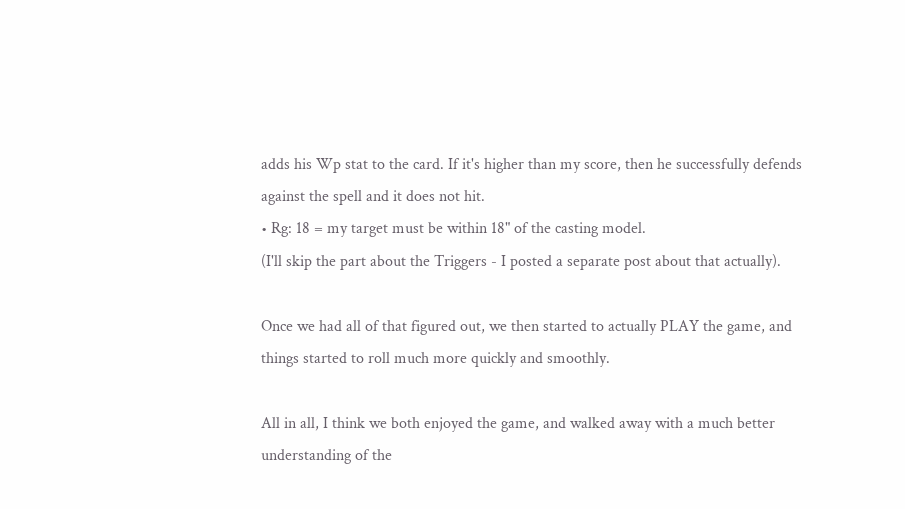adds his Wp stat to the card. If it's higher than my score, then he successfully defends against the spell and it does not hit.
• Rg: 18 = my target must be within 18" of the casting model.
(I'll skip the part about the Triggers - I posted a separate post about that actually).

Once we had all of that figured out, we then started to actually PLAY the game, and things started to roll much more quickly and smoothly.

All in all, I think we both enjoyed the game, and walked away with a much better understanding of the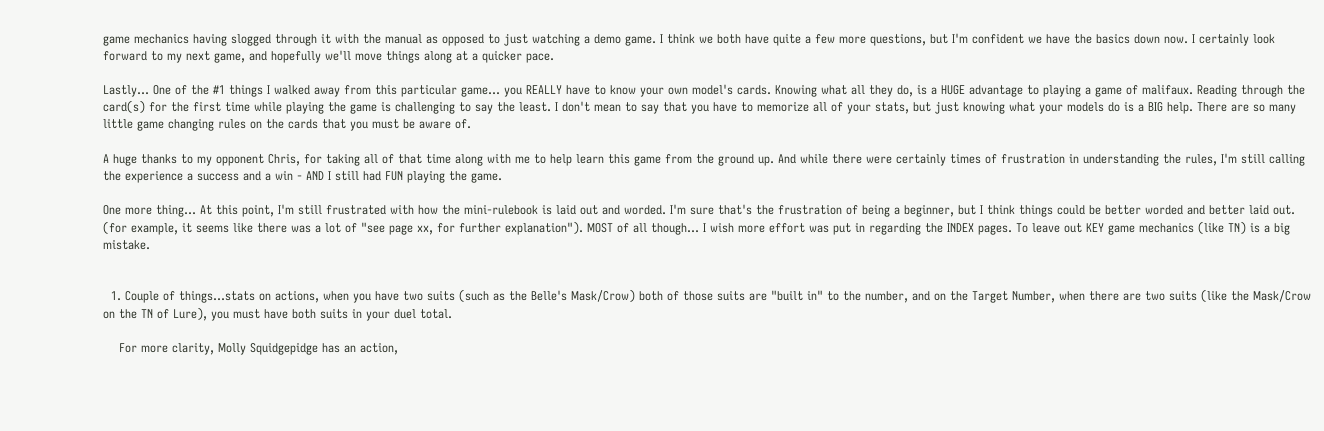game mechanics having slogged through it with the manual as opposed to just watching a demo game. I think we both have quite a few more questions, but I'm confident we have the basics down now. I certainly look forward to my next game, and hopefully we'll move things along at a quicker pace.

Lastly... One of the #1 things I walked away from this particular game... you REALLY have to know your own model's cards. Knowing what all they do, is a HUGE advantage to playing a game of malifaux. Reading through the card(s) for the first time while playing the game is challenging to say the least. I don't mean to say that you have to memorize all of your stats, but just knowing what your models do is a BIG help. There are so many little game changing rules on the cards that you must be aware of.

A huge thanks to my opponent Chris, for taking all of that time along with me to help learn this game from the ground up. And while there were certainly times of frustration in understanding the rules, I'm still calling the experience a success and a win - AND I still had FUN playing the game.

One more thing... At this point, I'm still frustrated with how the mini-rulebook is laid out and worded. I'm sure that's the frustration of being a beginner, but I think things could be better worded and better laid out. (for example, it seems like there was a lot of "see page xx, for further explanation"). MOST of all though... I wish more effort was put in regarding the INDEX pages. To leave out KEY game mechanics (like TN) is a big mistake.


  1. Couple of things...stats on actions, when you have two suits (such as the Belle's Mask/Crow) both of those suits are "built in" to the number, and on the Target Number, when there are two suits (like the Mask/Crow on the TN of Lure), you must have both suits in your duel total.

    For more clarity, Molly Squidgepidge has an action,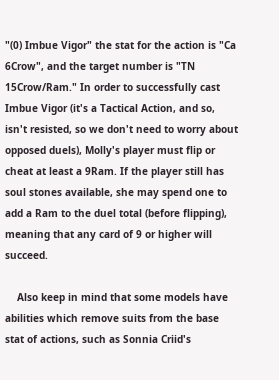"(0) Imbue Vigor" the stat for the action is "Ca 6Crow", and the target number is "TN 15Crow/Ram." In order to successfully cast Imbue Vigor (it's a Tactical Action, and so, isn't resisted, so we don't need to worry about opposed duels), Molly's player must flip or cheat at least a 9Ram. If the player still has soul stones available, she may spend one to add a Ram to the duel total (before flipping), meaning that any card of 9 or higher will succeed.

    Also keep in mind that some models have abilities which remove suits from the base stat of actions, such as Sonnia Criid's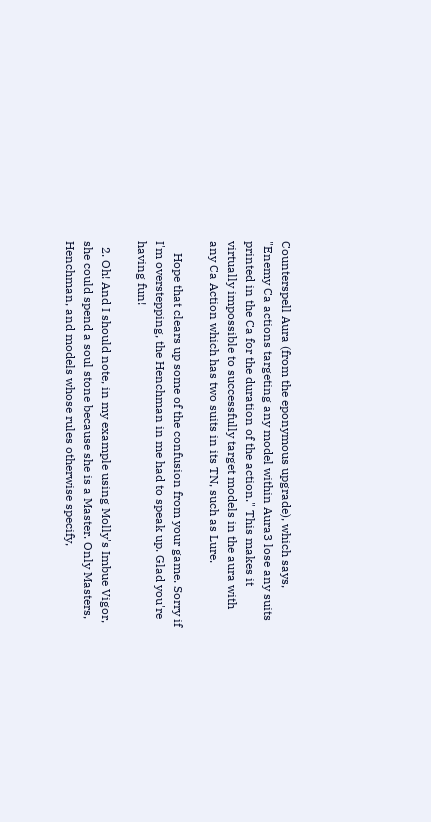Counterspell Aura (from the eponymous upgrade), which says, "Enemy Ca actions targeting any model within Aura3 lose any suits printed in the Ca for the duration of the action." This makes it virtually impossible to successfully target models in the aura with any Ca Action which has two suits in its TN, such as Lure.

    Hope that clears up some of the confusion from your game. Sorry if I'm overstepping, the Henchman in me had to speak up. Glad you're having fun!

  2. Oh! And I should note, in my example using Molly's Imbue Vigor, she could spend a soul stone because she is a Master. Only Masters, Henchman, and models whose rules otherwise specify,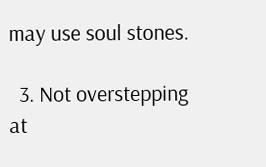may use soul stones.

  3. Not overstepping at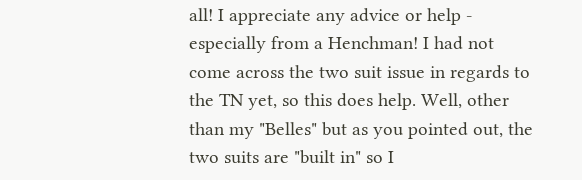all! I appreciate any advice or help - especially from a Henchman! I had not come across the two suit issue in regards to the TN yet, so this does help. Well, other than my "Belles" but as you pointed out, the two suits are "built in" so I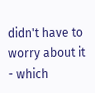didn't have to worry about it - which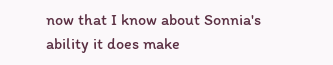now that I know about Sonnia's ability it does make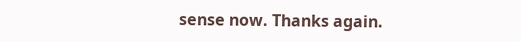sense now. Thanks again.